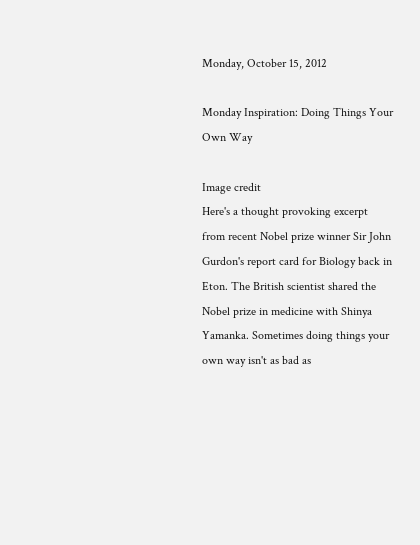Monday, October 15, 2012

Monday Inspiration: Doing Things Your Own Way

Image credit
Here's a thought provoking excerpt from recent Nobel prize winner Sir John Gurdon's report card for Biology back in Eton. The British scientist shared the Nobel prize in medicine with Shinya Yamanka. Sometimes doing things your own way isn't as bad as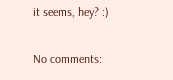it seems, hey? :)

No comments: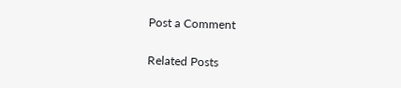Post a Comment

Related Posts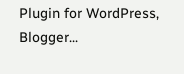Plugin for WordPress, Blogger...